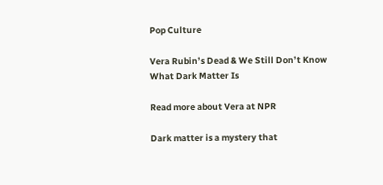Pop Culture

Vera Rubin’s Dead & We Still Don’t Know What Dark Matter Is

Read more about Vera at NPR

Dark matter is a mystery that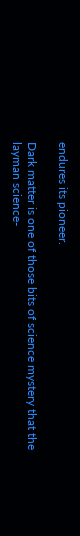endures its pioneer.

Dark matter is one of those bits of science mystery that the layman science-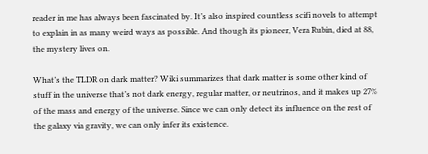reader in me has always been fascinated by. It’s also inspired countless scifi novels to attempt to explain in as many weird ways as possible. And though its pioneer, Vera Rubin, died at 88, the mystery lives on.

What’s the TLDR on dark matter? Wiki summarizes that dark matter is some other kind of stuff in the universe that’s not dark energy, regular matter, or neutrinos, and it makes up 27% of the mass and energy of the universe. Since we can only detect its influence on the rest of the galaxy via gravity, we can only infer its existence.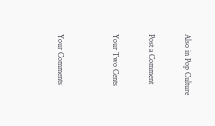Also in Pop Culture

Post a Comment

Your Two Cents


Your Comments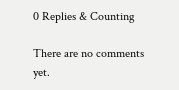0 Replies & Counting

There are no comments yet.